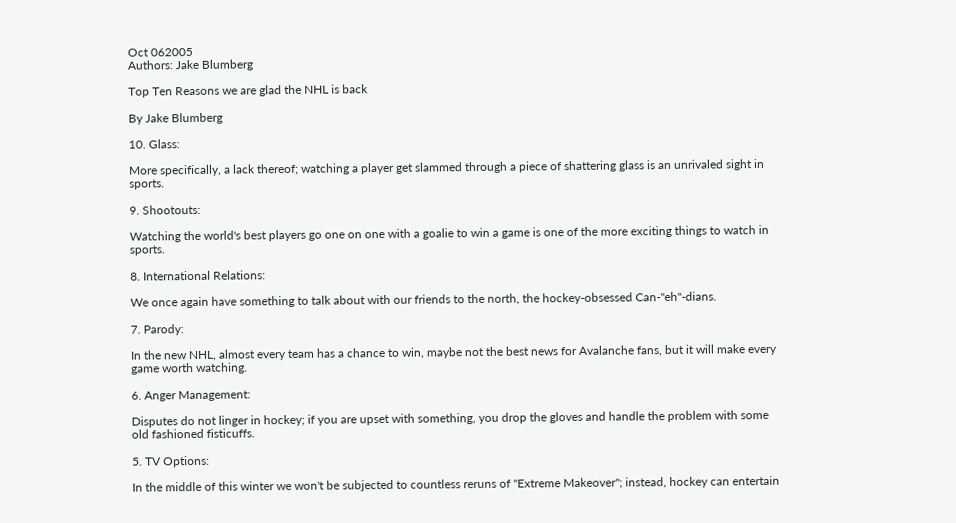Oct 062005
Authors: Jake Blumberg

Top Ten Reasons we are glad the NHL is back

By Jake Blumberg

10. Glass:

More specifically, a lack thereof; watching a player get slammed through a piece of shattering glass is an unrivaled sight in sports.

9. Shootouts:

Watching the world's best players go one on one with a goalie to win a game is one of the more exciting things to watch in sports.

8. International Relations:

We once again have something to talk about with our friends to the north, the hockey-obsessed Can-"eh"-dians.

7. Parody:

In the new NHL, almost every team has a chance to win, maybe not the best news for Avalanche fans, but it will make every game worth watching.

6. Anger Management:

Disputes do not linger in hockey; if you are upset with something, you drop the gloves and handle the problem with some old fashioned fisticuffs.

5. TV Options:

In the middle of this winter we won't be subjected to countless reruns of "Extreme Makeover"; instead, hockey can entertain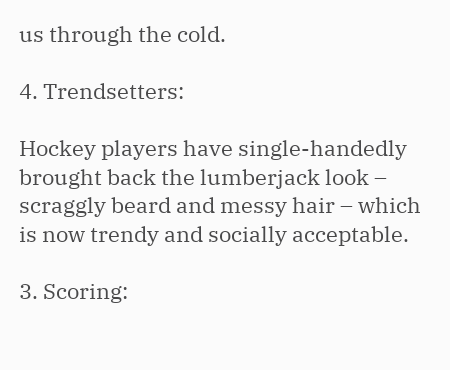us through the cold.

4. Trendsetters:

Hockey players have single-handedly brought back the lumberjack look – scraggly beard and messy hair – which is now trendy and socially acceptable.

3. Scoring: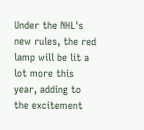Under the NHL's new rules, the red lamp will be lit a lot more this year, adding to the excitement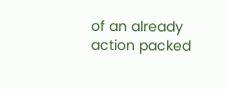of an already action packed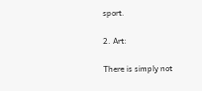sport.

2. Art:

There is simply not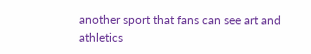another sport that fans can see art and athletics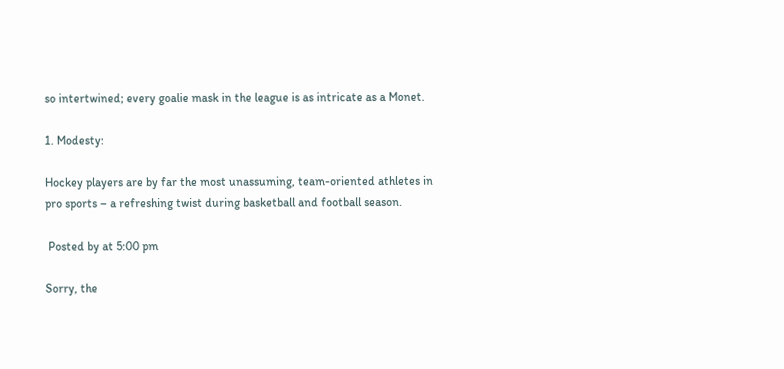so intertwined; every goalie mask in the league is as intricate as a Monet.

1. Modesty:

Hockey players are by far the most unassuming, team-oriented athletes in pro sports – a refreshing twist during basketball and football season.

 Posted by at 5:00 pm

Sorry, the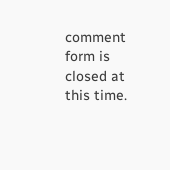comment form is closed at this time.